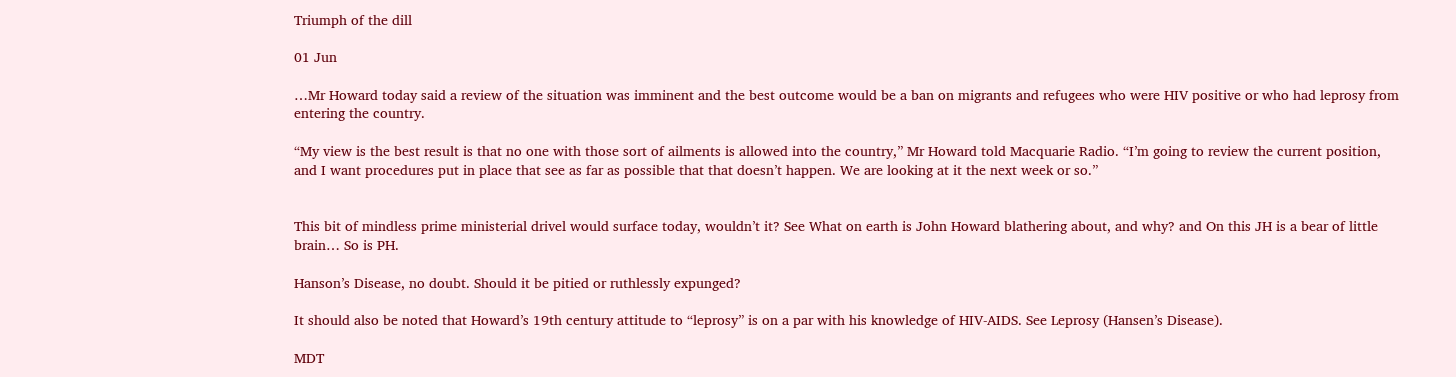Triumph of the dill

01 Jun

…Mr Howard today said a review of the situation was imminent and the best outcome would be a ban on migrants and refugees who were HIV positive or who had leprosy from entering the country.

“My view is the best result is that no one with those sort of ailments is allowed into the country,” Mr Howard told Macquarie Radio. “I’m going to review the current position, and I want procedures put in place that see as far as possible that that doesn’t happen. We are looking at it the next week or so.”


This bit of mindless prime ministerial drivel would surface today, wouldn’t it? See What on earth is John Howard blathering about, and why? and On this JH is a bear of little brain… So is PH.

Hanson’s Disease, no doubt. Should it be pitied or ruthlessly expunged?

It should also be noted that Howard’s 19th century attitude to “leprosy” is on a par with his knowledge of HIV-AIDS. See Leprosy (Hansen’s Disease).

MDT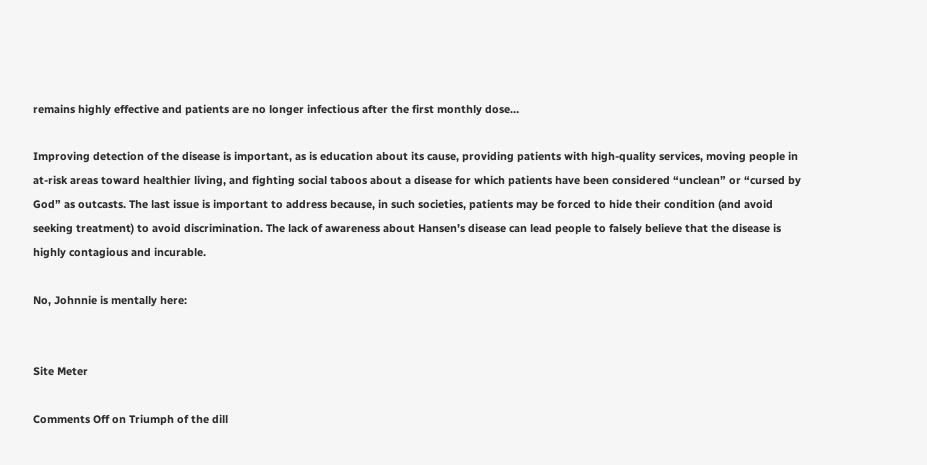remains highly effective and patients are no longer infectious after the first monthly dose…

Improving detection of the disease is important, as is education about its cause, providing patients with high-quality services, moving people in at-risk areas toward healthier living, and fighting social taboos about a disease for which patients have been considered “unclean” or “cursed by God” as outcasts. The last issue is important to address because, in such societies, patients may be forced to hide their condition (and avoid seeking treatment) to avoid discrimination. The lack of awareness about Hansen’s disease can lead people to falsely believe that the disease is highly contagious and incurable.

No, Johnnie is mentally here:


Site Meter

Comments Off on Triumph of the dill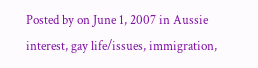Posted by on June 1, 2007 in Aussie interest, gay life/issues, immigration,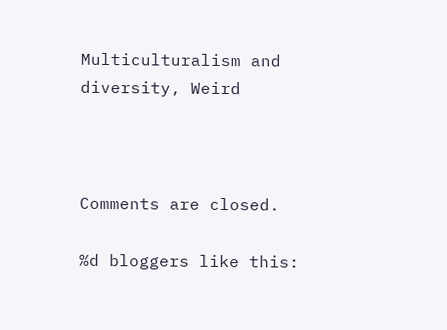Multiculturalism and diversity, Weird



Comments are closed.

%d bloggers like this: